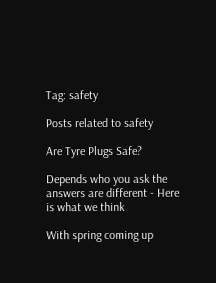Tag: safety

Posts related to safety

Are Tyre Plugs Safe?

Depends who you ask the answers are different - Here is what we think

With spring coming up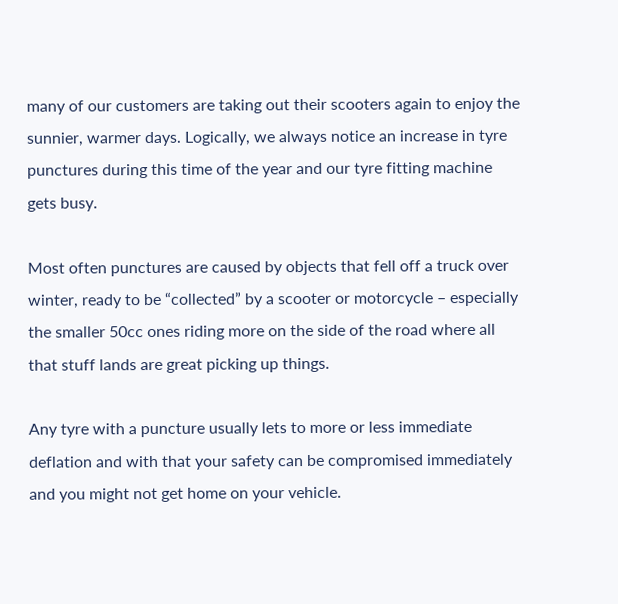many of our customers are taking out their scooters again to enjoy the sunnier, warmer days. Logically, we always notice an increase in tyre punctures during this time of the year and our tyre fitting machine gets busy.

Most often punctures are caused by objects that fell off a truck over winter, ready to be “collected” by a scooter or motorcycle – especially the smaller 50cc ones riding more on the side of the road where all that stuff lands are great picking up things.

Any tyre with a puncture usually lets to more or less immediate deflation and with that your safety can be compromised immediately and you might not get home on your vehicle.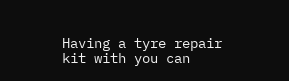Having a tyre repair kit with you can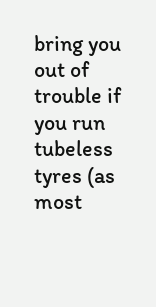bring you out of trouble if you run tubeless tyres (as most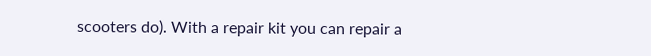scooters do). With a repair kit you can repair a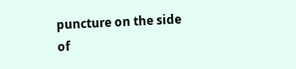puncture on the side of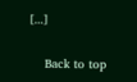[...]

    Back to top